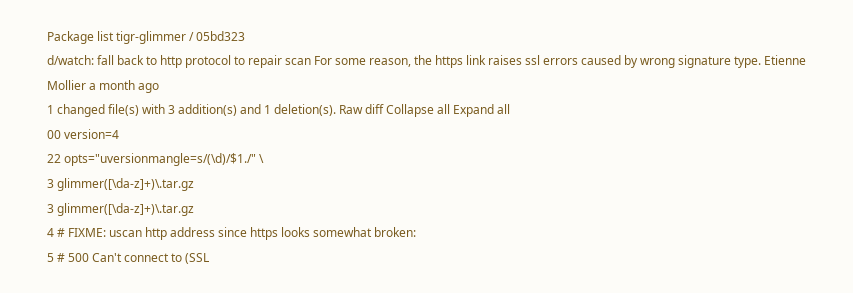Package list tigr-glimmer / 05bd323
d/watch: fall back to http protocol to repair scan For some reason, the https link raises ssl errors caused by wrong signature type. Etienne Mollier a month ago
1 changed file(s) with 3 addition(s) and 1 deletion(s). Raw diff Collapse all Expand all
00 version=4
22 opts="uversionmangle=s/(\d)/$1./" \
3 glimmer([\da-z]+)\.tar.gz
3 glimmer([\da-z]+)\.tar.gz
4 # FIXME: uscan http address since https looks somewhat broken:
5 # 500 Can't connect to (SSL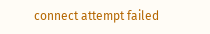connect attempt failed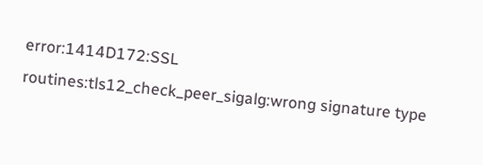error:1414D172:SSL routines:tls12_check_peer_sigalg:wrong signature type